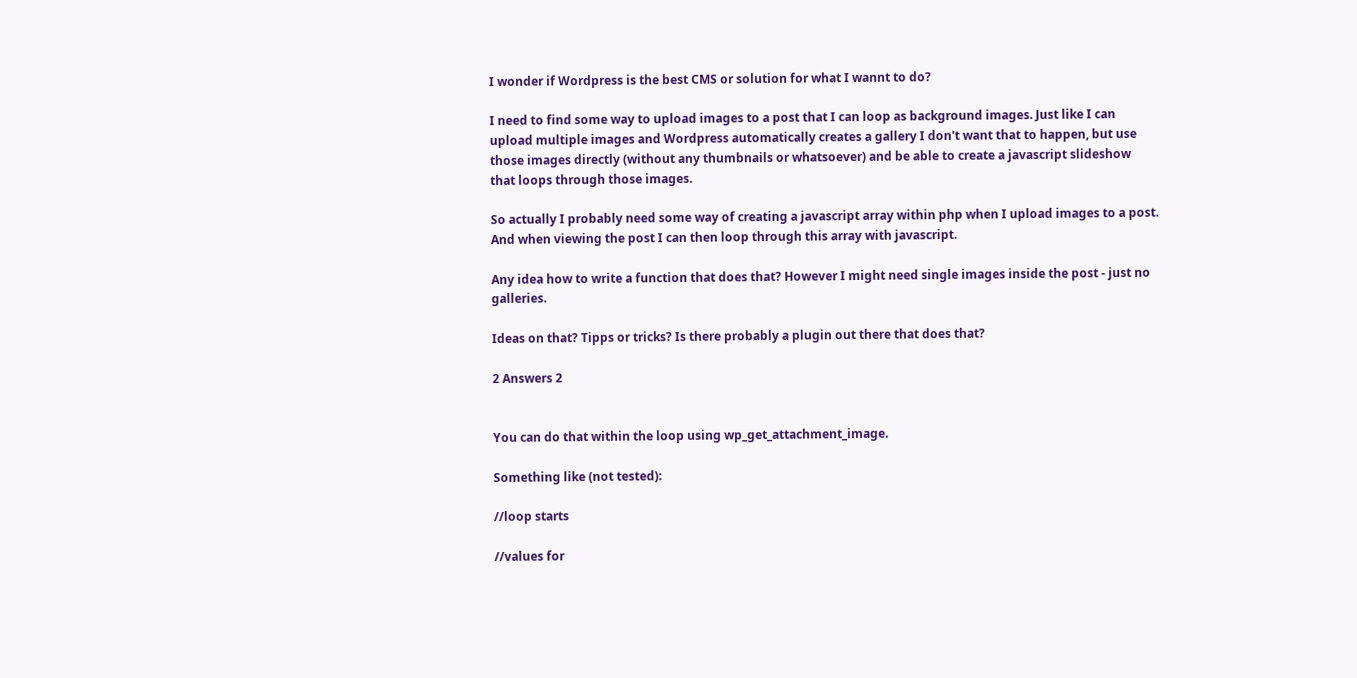I wonder if Wordpress is the best CMS or solution for what I wannt to do?

I need to find some way to upload images to a post that I can loop as background images. Just like I can upload multiple images and Wordpress automatically creates a gallery I don't want that to happen, but use those images directly (without any thumbnails or whatsoever) and be able to create a javascript slideshow that loops through those images.

So actually I probably need some way of creating a javascript array within php when I upload images to a post. And when viewing the post I can then loop through this array with javascript.

Any idea how to write a function that does that? However I might need single images inside the post - just no galleries.

Ideas on that? Tipps or tricks? Is there probably a plugin out there that does that?

2 Answers 2


You can do that within the loop using wp_get_attachment_image.

Something like (not tested):

//loop starts

//values for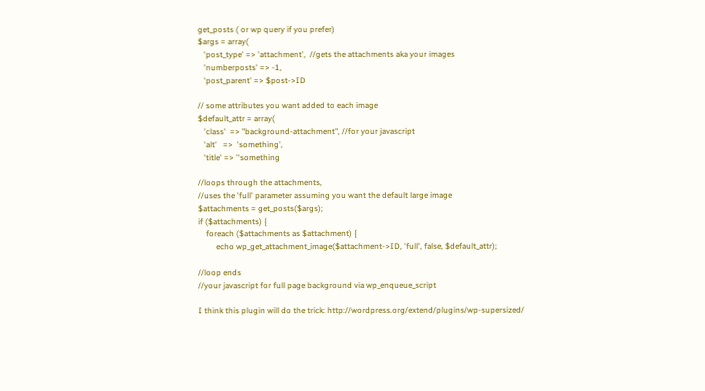get_posts ( or wp query if you prefer)
$args = array(
   'post_type' => 'attachment',  //gets the attachments aka your images
   'numberposts' => -1,
   'post_parent' => $post->ID

// some attributes you want added to each image
$default_attr = array(
   'class'  => "background-attachment", //for your javascript
   'alt'   =>  'something',
   'title' => ''something

//loops through the attachments,
//uses the 'full' parameter assuming you want the default large image
$attachments = get_posts($args);
if ($attachments) {
    foreach ($attachments as $attachment) {
         echo wp_get_attachment_image($attachment->ID, 'full', false, $default_attr);

//loop ends
//your javascript for full page background via wp_enqueue_script

I think this plugin will do the trick: http://wordpress.org/extend/plugins/wp-supersized/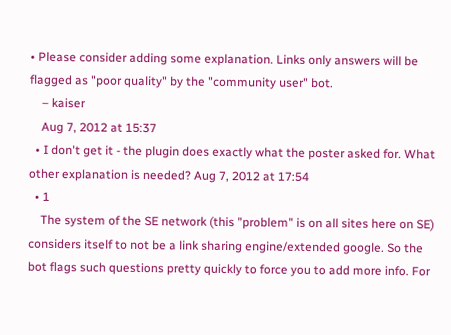• Please consider adding some explanation. Links only answers will be flagged as "poor quality" by the "community user" bot.
    – kaiser
    Aug 7, 2012 at 15:37
  • I don't get it - the plugin does exactly what the poster asked for. What other explanation is needed? Aug 7, 2012 at 17:54
  • 1
    The system of the SE network (this "problem" is on all sites here on SE) considers itself to not be a link sharing engine/extended google. So the bot flags such questions pretty quickly to force you to add more info. For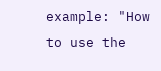example: "How to use the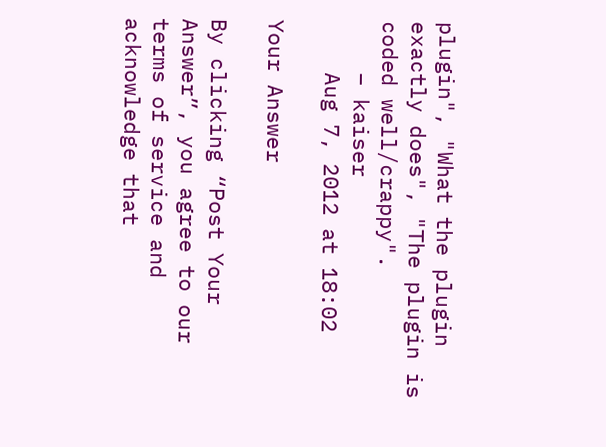plugin", "What the plugin exactly does", "The plugin is coded well/crappy".
    – kaiser
    Aug 7, 2012 at 18:02

Your Answer

By clicking “Post Your Answer”, you agree to our terms of service and acknowledge that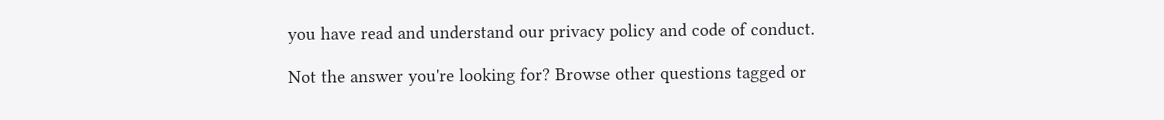you have read and understand our privacy policy and code of conduct.

Not the answer you're looking for? Browse other questions tagged or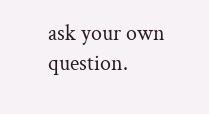ask your own question.